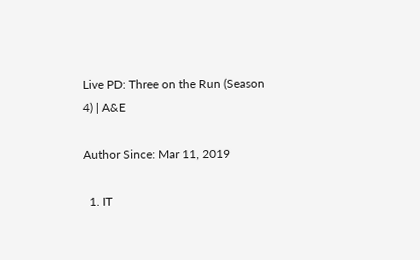Live PD: Three on the Run (Season 4) | A&E

Author Since: Mar 11, 2019

  1. IT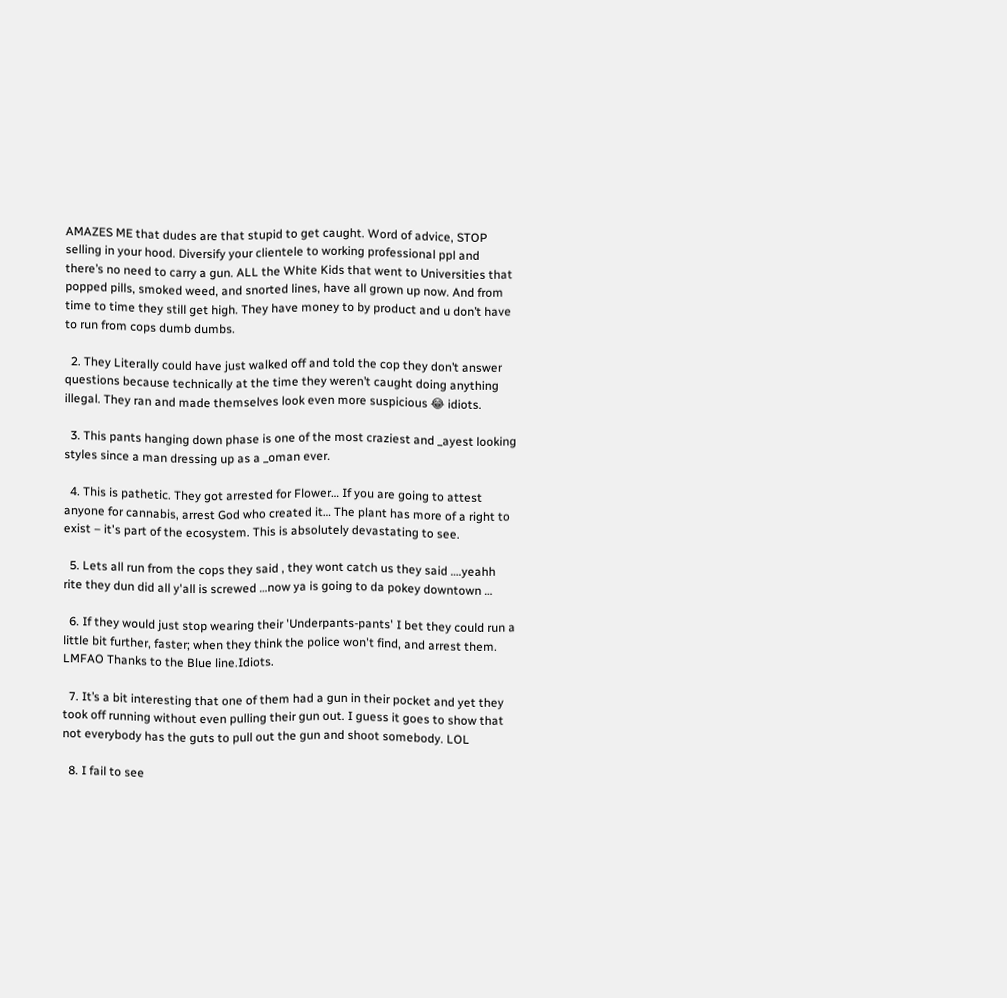AMAZES ME that dudes are that stupid to get caught. Word of advice, STOP selling in your hood. Diversify your clientele to working professional ppl and there’s no need to carry a gun. ALL the White Kids that went to Universities that popped pills, smoked weed, and snorted lines, have all grown up now. And from time to time they still get high. They have money to by product and u don’t have to run from cops dumb dumbs.

  2. They Literally could have just walked off and told the cop they don’t answer questions because technically at the time they weren’t caught doing anything illegal. They ran and made themselves look even more suspicious 😂 idiots.

  3. This pants hanging down phase is one of the most craziest and _ayest looking styles since a man dressing up as a _oman ever.

  4. This is pathetic. They got arrested for Flower… If you are going to attest anyone for cannabis, arrest God who created it… The plant has more of a right to exist – it's part of the ecosystem. This is absolutely devastating to see.

  5. Lets all run from the cops they said , they wont catch us they said ….yeahh rite they dun did all y'all is screwed …now ya is going to da pokey downtown …

  6. If they would just stop wearing their 'Underpants-pants' I bet they could run a little bit further, faster; when they think the police won't find, and arrest them. LMFAO Thanks to the Blue line.Idiots.

  7. It’s a bit interesting that one of them had a gun in their pocket and yet they took off running without even pulling their gun out. I guess it goes to show that not everybody has the guts to pull out the gun and shoot somebody. LOL

  8. I fail to see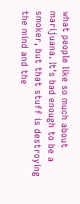what people like so much about marijuana. It's bad enough to be a smoker, but that stuff is destroying the mind and the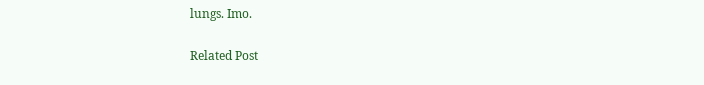lungs. Imo.

Related Post